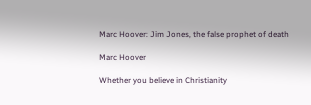Marc Hoover: Jim Jones, the false prophet of death

Marc Hoover

Whether you believe in Christianity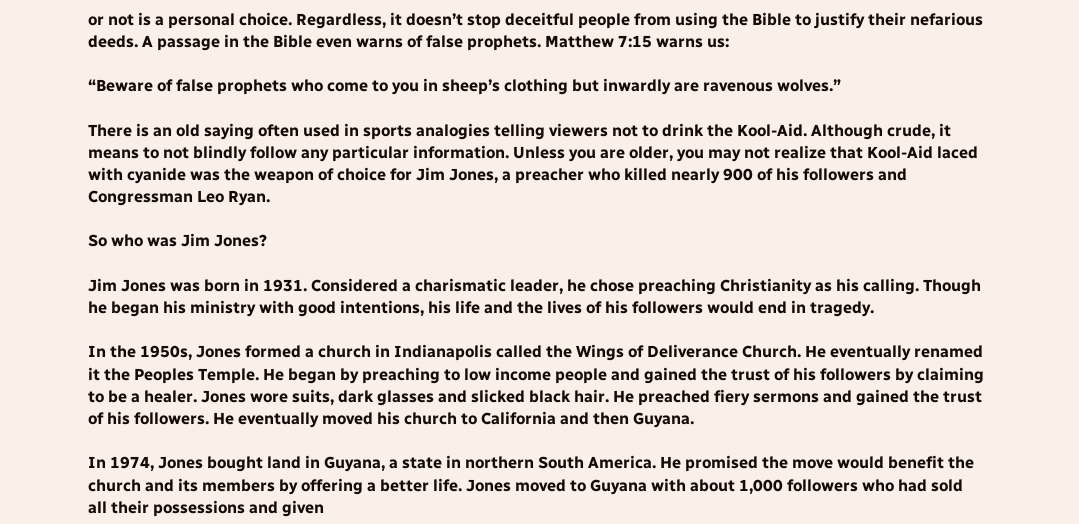or not is a personal choice. Regardless, it doesn’t stop deceitful people from using the Bible to justify their nefarious deeds. A passage in the Bible even warns of false prophets. Matthew 7:15 warns us:

“Beware of false prophets who come to you in sheep’s clothing but inwardly are ravenous wolves.”

There is an old saying often used in sports analogies telling viewers not to drink the Kool-Aid. Although crude, it means to not blindly follow any particular information. Unless you are older, you may not realize that Kool-Aid laced with cyanide was the weapon of choice for Jim Jones, a preacher who killed nearly 900 of his followers and Congressman Leo Ryan.

So who was Jim Jones?

Jim Jones was born in 1931. Considered a charismatic leader, he chose preaching Christianity as his calling. Though he began his ministry with good intentions, his life and the lives of his followers would end in tragedy.

In the 1950s, Jones formed a church in Indianapolis called the Wings of Deliverance Church. He eventually renamed it the Peoples Temple. He began by preaching to low income people and gained the trust of his followers by claiming to be a healer. Jones wore suits, dark glasses and slicked black hair. He preached fiery sermons and gained the trust of his followers. He eventually moved his church to California and then Guyana.

In 1974, Jones bought land in Guyana, a state in northern South America. He promised the move would benefit the church and its members by offering a better life. Jones moved to Guyana with about 1,000 followers who had sold all their possessions and given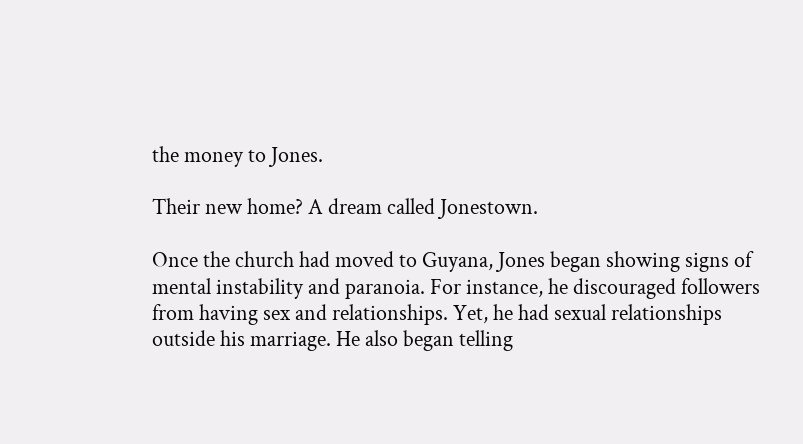the money to Jones.

Their new home? A dream called Jonestown.

Once the church had moved to Guyana, Jones began showing signs of mental instability and paranoia. For instance, he discouraged followers from having sex and relationships. Yet, he had sexual relationships outside his marriage. He also began telling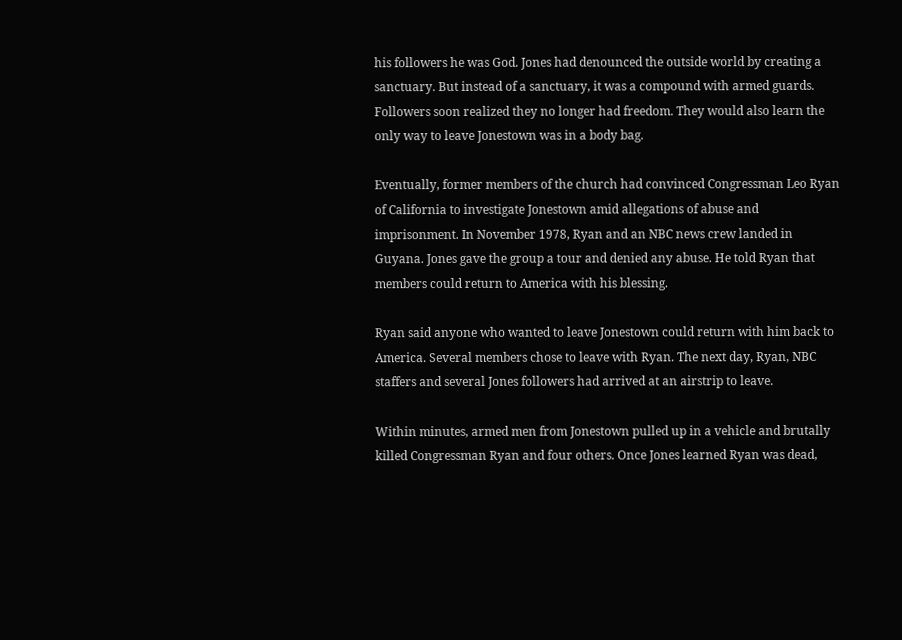his followers he was God. Jones had denounced the outside world by creating a sanctuary. But instead of a sanctuary, it was a compound with armed guards. Followers soon realized they no longer had freedom. They would also learn the only way to leave Jonestown was in a body bag.

Eventually, former members of the church had convinced Congressman Leo Ryan of California to investigate Jonestown amid allegations of abuse and imprisonment. In November 1978, Ryan and an NBC news crew landed in Guyana. Jones gave the group a tour and denied any abuse. He told Ryan that members could return to America with his blessing.

Ryan said anyone who wanted to leave Jonestown could return with him back to America. Several members chose to leave with Ryan. The next day, Ryan, NBC staffers and several Jones followers had arrived at an airstrip to leave.

Within minutes, armed men from Jonestown pulled up in a vehicle and brutally killed Congressman Ryan and four others. Once Jones learned Ryan was dead,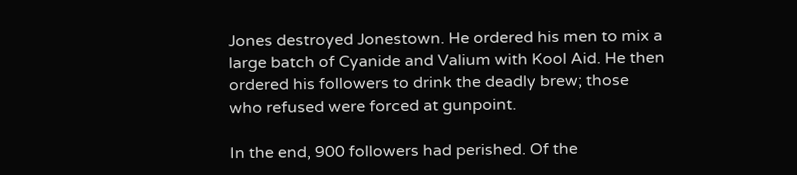Jones destroyed Jonestown. He ordered his men to mix a large batch of Cyanide and Valium with Kool Aid. He then ordered his followers to drink the deadly brew; those who refused were forced at gunpoint.

In the end, 900 followers had perished. Of the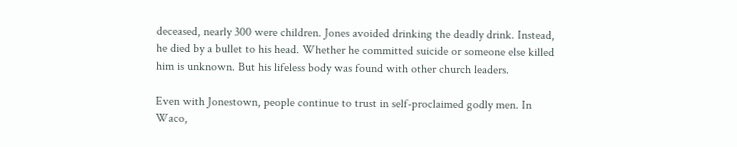deceased, nearly 300 were children. Jones avoided drinking the deadly drink. Instead, he died by a bullet to his head. Whether he committed suicide or someone else killed him is unknown. But his lifeless body was found with other church leaders.

Even with Jonestown, people continue to trust in self-proclaimed godly men. In Waco,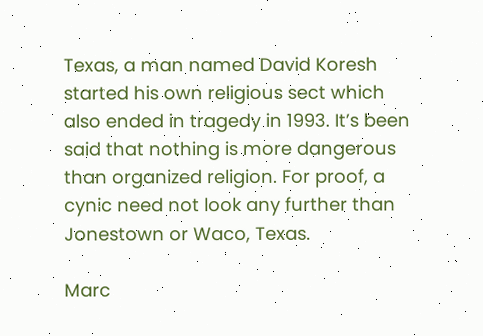Texas, a man named David Koresh started his own religious sect which also ended in tragedy in 1993. It’s been said that nothing is more dangerous than organized religion. For proof, a cynic need not look any further than Jonestown or Waco, Texas.

Marc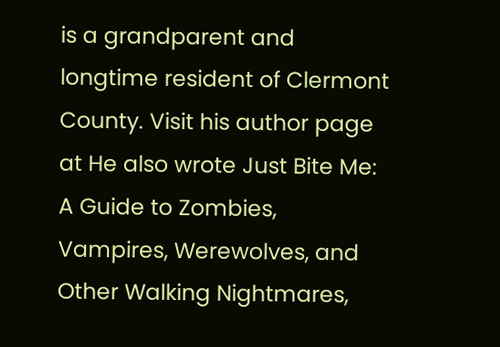is a grandparent and longtime resident of Clermont County. Visit his author page at He also wrote Just Bite Me: A Guide to Zombies, Vampires, Werewolves, and Other Walking Nightmares,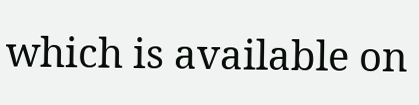which is available on